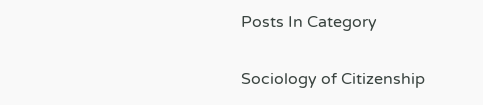Posts In Category

Sociology of Citizenship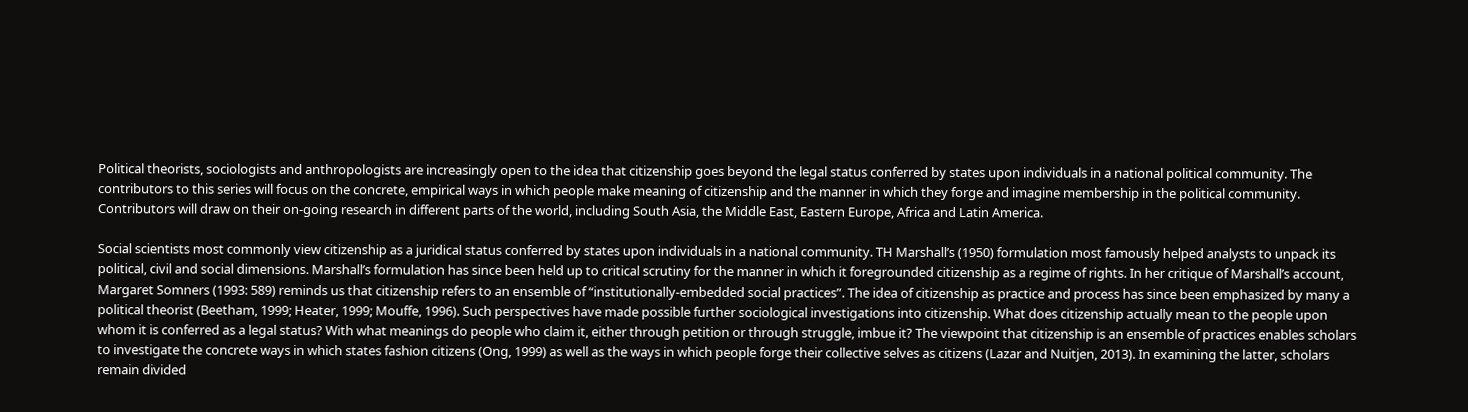Political theorists, sociologists and anthropologists are increasingly open to the idea that citizenship goes beyond the legal status conferred by states upon individuals in a national political community. The contributors to this series will focus on the concrete, empirical ways in which people make meaning of citizenship and the manner in which they forge and imagine membership in the political community. Contributors will draw on their on-going research in different parts of the world, including South Asia, the Middle East, Eastern Europe, Africa and Latin America.

Social scientists most commonly view citizenship as a juridical status conferred by states upon individuals in a national community. TH Marshall’s (1950) formulation most famously helped analysts to unpack its political, civil and social dimensions. Marshall’s formulation has since been held up to critical scrutiny for the manner in which it foregrounded citizenship as a regime of rights. In her critique of Marshall’s account, Margaret Somners (1993: 589) reminds us that citizenship refers to an ensemble of “institutionally-embedded social practices”. The idea of citizenship as practice and process has since been emphasized by many a political theorist (Beetham, 1999; Heater, 1999; Mouffe, 1996). Such perspectives have made possible further sociological investigations into citizenship. What does citizenship actually mean to the people upon whom it is conferred as a legal status? With what meanings do people who claim it, either through petition or through struggle, imbue it? The viewpoint that citizenship is an ensemble of practices enables scholars to investigate the concrete ways in which states fashion citizens (Ong, 1999) as well as the ways in which people forge their collective selves as citizens (Lazar and Nuitjen, 2013). In examining the latter, scholars remain divided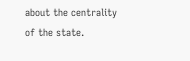about the centrality of the state.